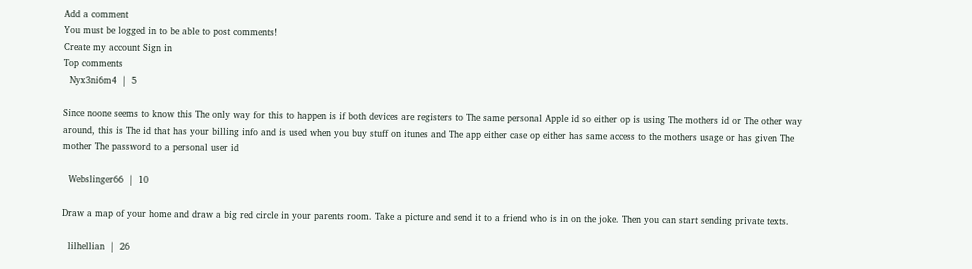Add a comment
You must be logged in to be able to post comments!
Create my account Sign in
Top comments
  Nyx3ni6m4  |  5

Since noone seems to know this The only way for this to happen is if both devices are registers to The same personal Apple id so either op is using The mothers id or The other way around, this is The id that has your billing info and is used when you buy stuff on itunes and The app either case op either has same access to the mothers usage or has given The mother The password to a personal user id

  Webslinger66  |  10

Draw a map of your home and draw a big red circle in your parents room. Take a picture and send it to a friend who is in on the joke. Then you can start sending private texts.

  lilhellian  |  26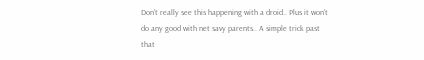Don't really see this happening with a droid.. Plus it won't do any good with net savy parents.. A simple trick past that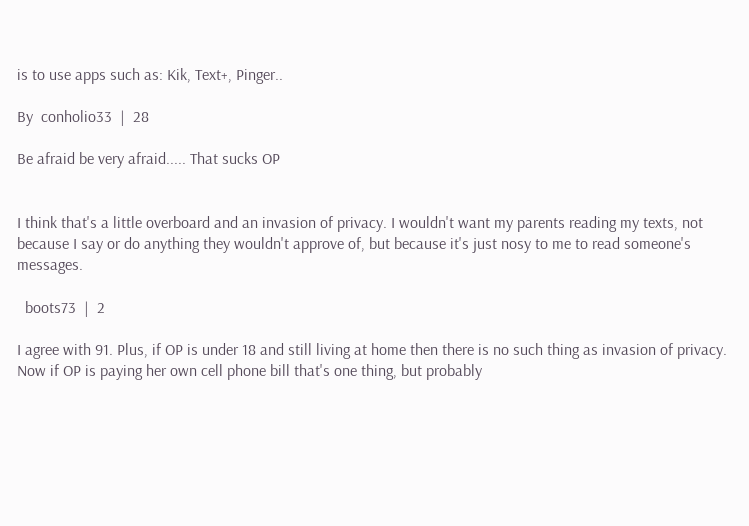is to use apps such as: Kik, Text+, Pinger..

By  conholio33  |  28

Be afraid be very afraid..... That sucks OP


I think that's a little overboard and an invasion of privacy. I wouldn't want my parents reading my texts, not because I say or do anything they wouldn't approve of, but because it's just nosy to me to read someone's messages.

  boots73  |  2

I agree with 91. Plus, if OP is under 18 and still living at home then there is no such thing as invasion of privacy. Now if OP is paying her own cell phone bill that's one thing, but probably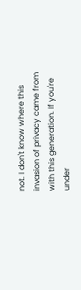not. I don't know where this invasion of privacy came from with this generation. If you're under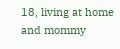18, living at home and mommy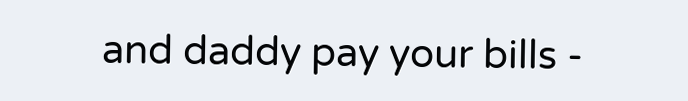and daddy pay your bills -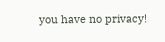you have no privacy!